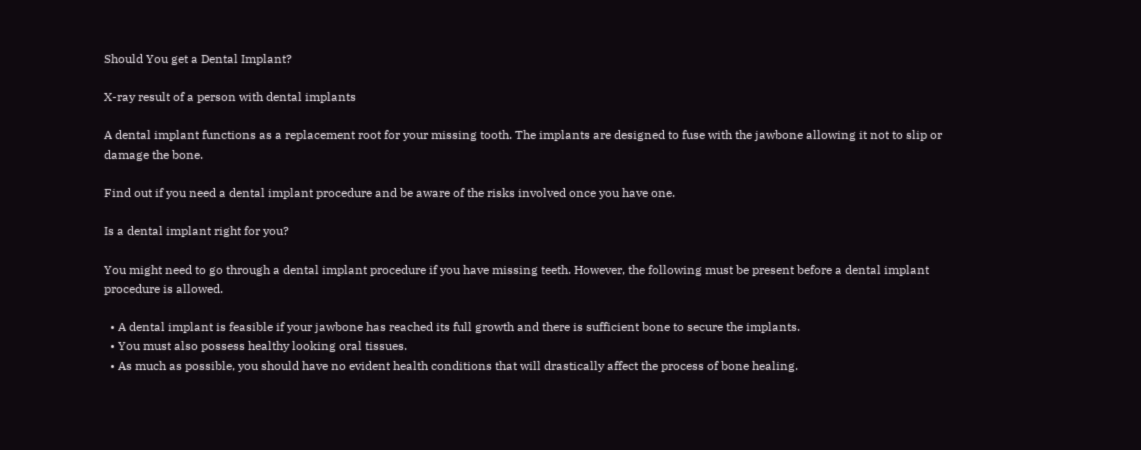Should You get a Dental Implant?

X-ray result of a person with dental implants

A dental implant functions as a replacement root for your missing tooth. The implants are designed to fuse with the jawbone allowing it not to slip or damage the bone.

Find out if you need a dental implant procedure and be aware of the risks involved once you have one.

Is a dental implant right for you?

You might need to go through a dental implant procedure if you have missing teeth. However, the following must be present before a dental implant procedure is allowed.

  • A dental implant is feasible if your jawbone has reached its full growth and there is sufficient bone to secure the implants.
  • You must also possess healthy looking oral tissues.
  • As much as possible, you should have no evident health conditions that will drastically affect the process of bone healing.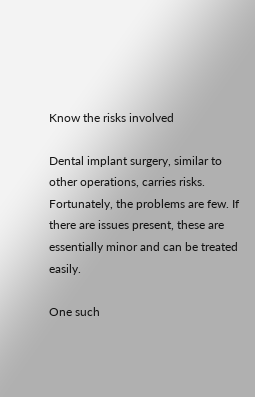Know the risks involved

Dental implant surgery, similar to other operations, carries risks. Fortunately, the problems are few. If there are issues present, these are essentially minor and can be treated easily.

One such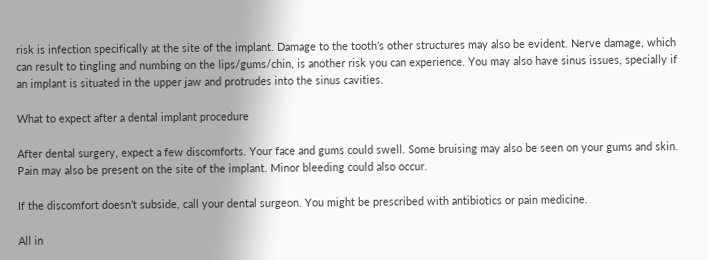risk is infection specifically at the site of the implant. Damage to the tooth’s other structures may also be evident. Nerve damage, which can result to tingling and numbing on the lips/gums/chin, is another risk you can experience. You may also have sinus issues, specially if an implant is situated in the upper jaw and protrudes into the sinus cavities.

What to expect after a dental implant procedure

After dental surgery, expect a few discomforts. Your face and gums could swell. Some bruising may also be seen on your gums and skin. Pain may also be present on the site of the implant. Minor bleeding could also occur.

If the discomfort doesn’t subside, call your dental surgeon. You might be prescribed with antibiotics or pain medicine.

All in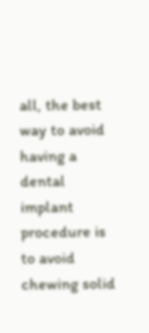all, the best way to avoid having a dental implant procedure is to avoid chewing solid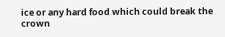ice or any hard food which could break the crown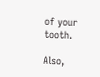of your tooth.

Also,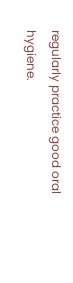regularly practice good oral hygiene.